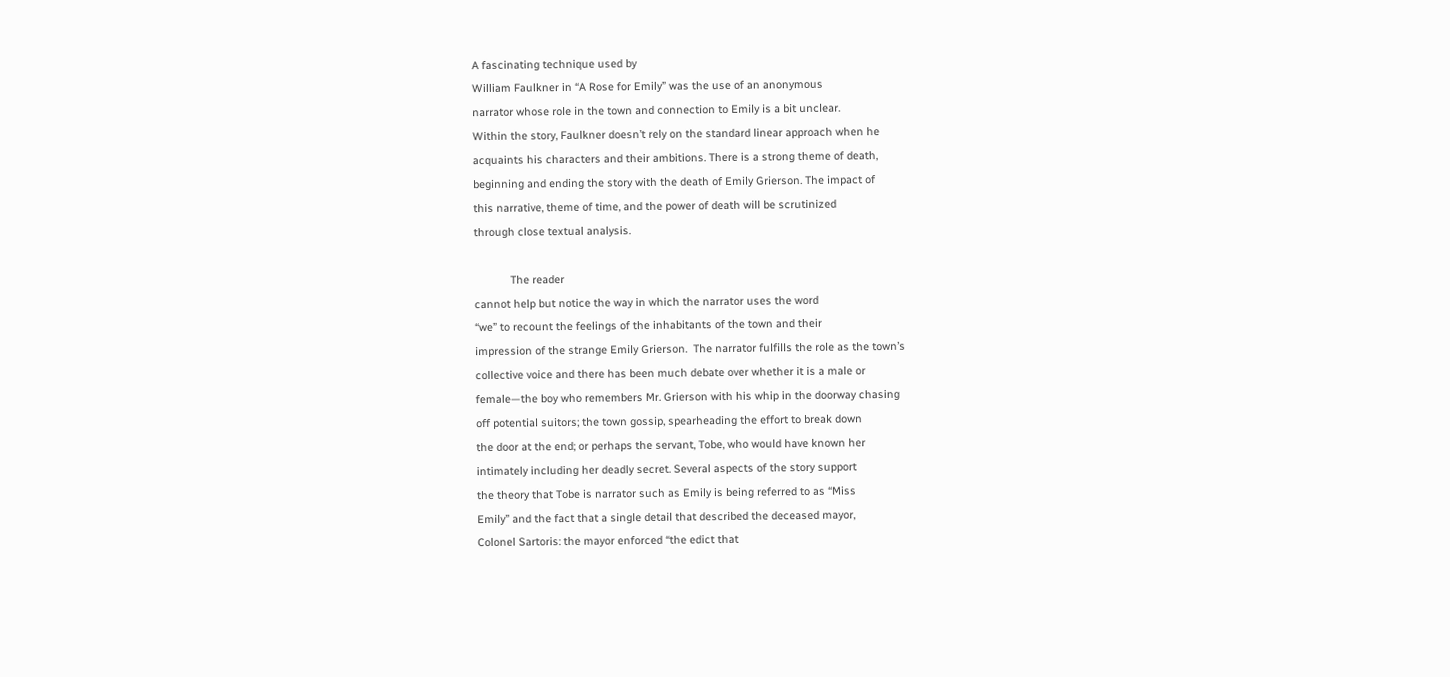A fascinating technique used by
William Faulkner in “A Rose for Emily” was the use of an anonymous
narrator whose role in the town and connection to Emily is a bit unclear.
Within the story, Faulkner doesn’t rely on the standard linear approach when he
acquaints his characters and their ambitions. There is a strong theme of death,
beginning and ending the story with the death of Emily Grierson. The impact of
this narrative, theme of time, and the power of death will be scrutinized
through close textual analysis.

            The reader
cannot help but notice the way in which the narrator uses the word
“we” to recount the feelings of the inhabitants of the town and their
impression of the strange Emily Grierson.  The narrator fulfills the role as the town’s
collective voice and there has been much debate over whether it is a male or
female—the boy who remembers Mr. Grierson with his whip in the doorway chasing
off potential suitors; the town gossip, spearheading the effort to break down
the door at the end; or perhaps the servant, Tobe, who would have known her
intimately including her deadly secret. Several aspects of the story support
the theory that Tobe is narrator such as Emily is being referred to as “Miss
Emily” and the fact that a single detail that described the deceased mayor,
Colonel Sartoris: the mayor enforced “the edict that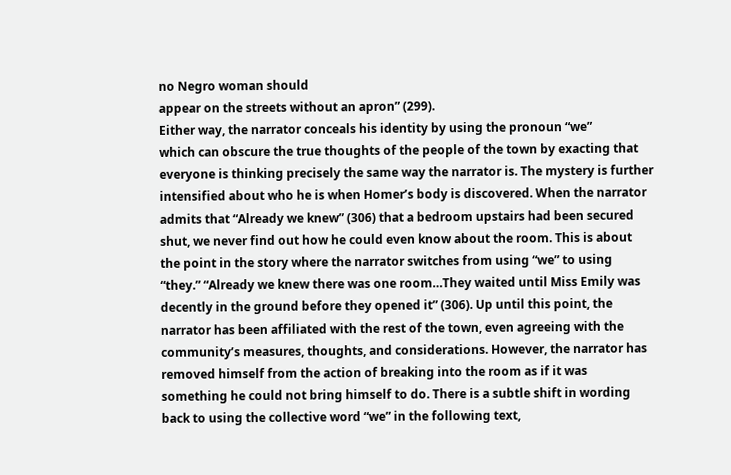no Negro woman should
appear on the streets without an apron” (299).
Either way, the narrator conceals his identity by using the pronoun “we”
which can obscure the true thoughts of the people of the town by exacting that
everyone is thinking precisely the same way the narrator is. The mystery is further
intensified about who he is when Homer’s body is discovered. When the narrator
admits that “Already we knew” (306) that a bedroom upstairs had been secured
shut, we never find out how he could even know about the room. This is about
the point in the story where the narrator switches from using “we” to using
“they.” “Already we knew there was one room…They waited until Miss Emily was
decently in the ground before they opened it” (306). Up until this point, the
narrator has been affiliated with the rest of the town, even agreeing with the
community’s measures, thoughts, and considerations. However, the narrator has
removed himself from the action of breaking into the room as if it was
something he could not bring himself to do. There is a subtle shift in wording
back to using the collective word “we” in the following text,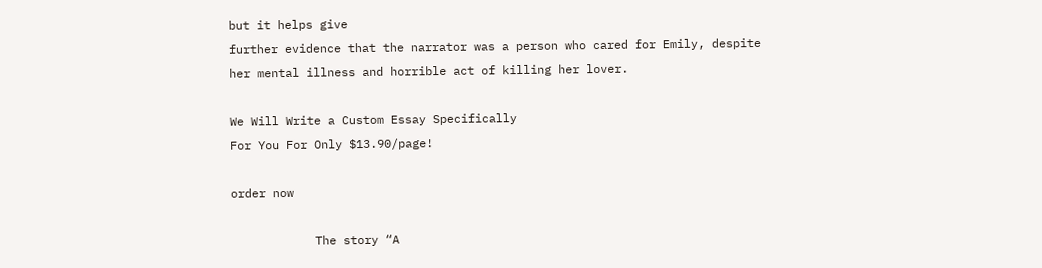but it helps give
further evidence that the narrator was a person who cared for Emily, despite
her mental illness and horrible act of killing her lover.

We Will Write a Custom Essay Specifically
For You For Only $13.90/page!

order now

            The story “A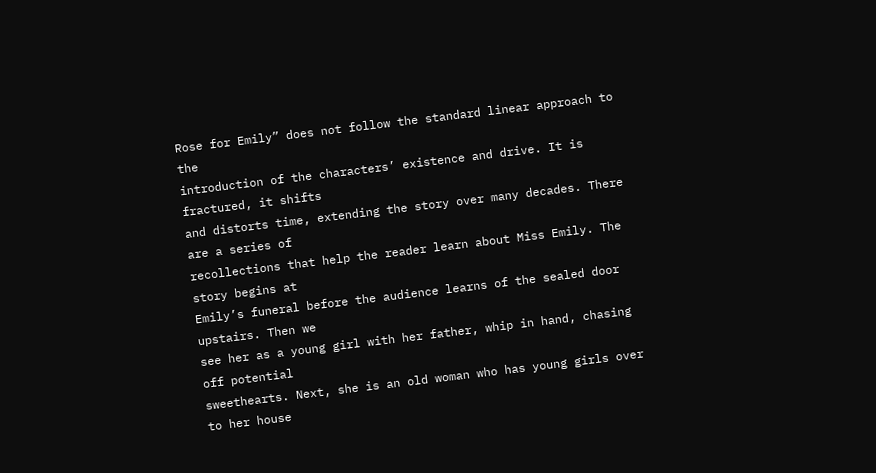Rose for Emily” does not follow the standard linear approach to the
introduction of the characters’ existence and drive. It is fractured, it shifts
and distorts time, extending the story over many decades. There are a series of
recollections that help the reader learn about Miss Emily. The story begins at
Emily’s funeral before the audience learns of the sealed door upstairs. Then we
see her as a young girl with her father, whip in hand, chasing off potential
sweethearts. Next, she is an old woman who has young girls over to her house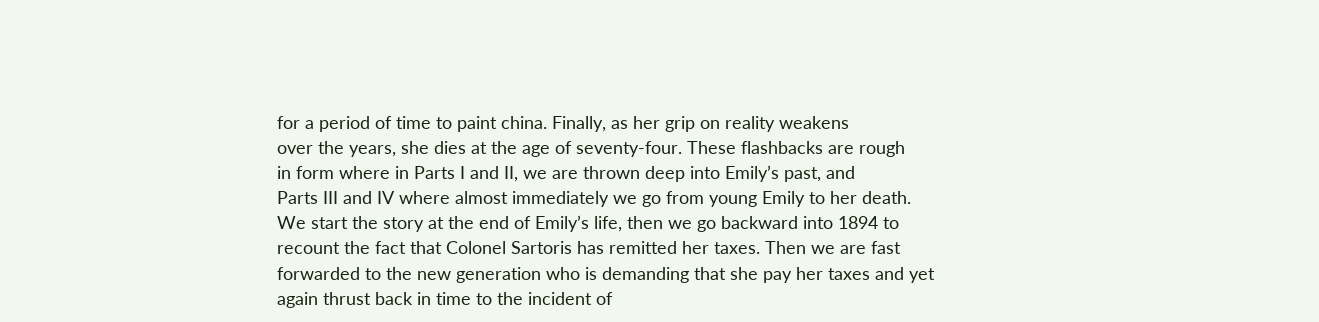for a period of time to paint china. Finally, as her grip on reality weakens
over the years, she dies at the age of seventy-four. These flashbacks are rough
in form where in Parts I and II, we are thrown deep into Emily’s past, and
Parts III and IV where almost immediately we go from young Emily to her death.
We start the story at the end of Emily’s life, then we go backward into 1894 to
recount the fact that Colonel Sartoris has remitted her taxes. Then we are fast
forwarded to the new generation who is demanding that she pay her taxes and yet
again thrust back in time to the incident of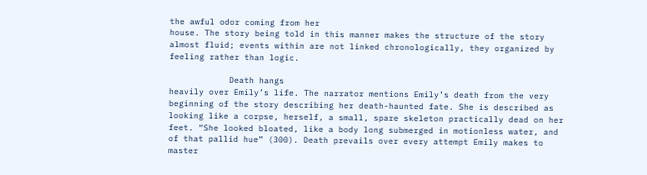the awful odor coming from her
house. The story being told in this manner makes the structure of the story
almost fluid; events within are not linked chronologically, they organized by
feeling rather than logic.

            Death hangs
heavily over Emily’s life. The narrator mentions Emily’s death from the very
beginning of the story describing her death-haunted fate. She is described as
looking like a corpse, herself, a small, spare skeleton practically dead on her
feet. “She looked bloated, like a body long submerged in motionless water, and
of that pallid hue” (300). Death prevails over every attempt Emily makes to
master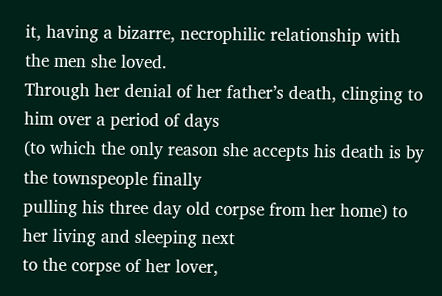it, having a bizarre, necrophilic relationship with the men she loved.
Through her denial of her father’s death, clinging to him over a period of days
(to which the only reason she accepts his death is by the townspeople finally
pulling his three day old corpse from her home) to her living and sleeping next
to the corpse of her lover,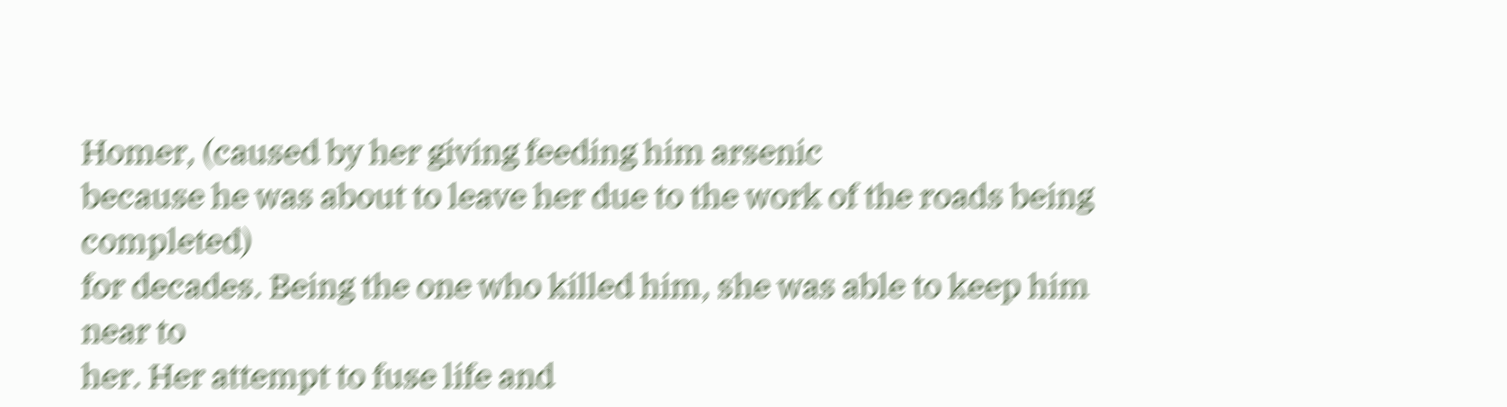Homer, (caused by her giving feeding him arsenic
because he was about to leave her due to the work of the roads being completed)
for decades. Being the one who killed him, she was able to keep him near to
her. Her attempt to fuse life and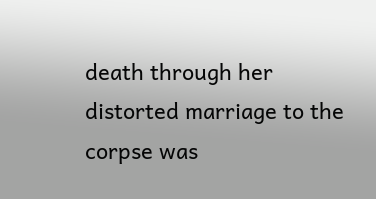death through her distorted marriage to the
corpse was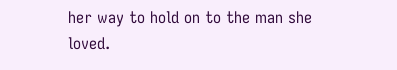her way to hold on to the man she loved.